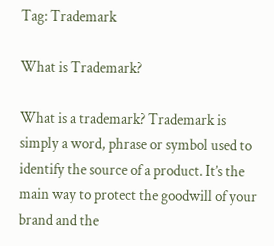Tag: Trademark

What is Trademark?

What is a trademark? Trademark is simply a word, phrase or symbol used to identify the source of a product. It’s the main way to protect the goodwill of your brand and the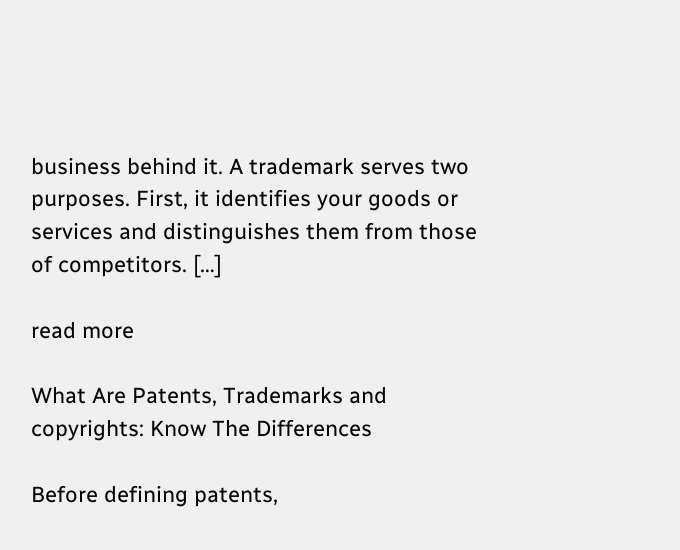business behind it. A trademark serves two purposes. First, it identifies your goods or services and distinguishes them from those of competitors. […]

read more

What Are Patents, Trademarks and copyrights: Know The Differences

Before defining patents,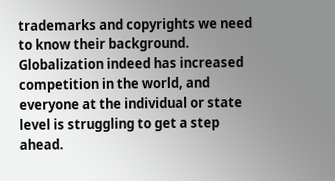trademarks and copyrights we need to know their background. Globalization indeed has increased competition in the world, and everyone at the individual or state level is struggling to get a step ahead.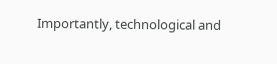Importantly, technological and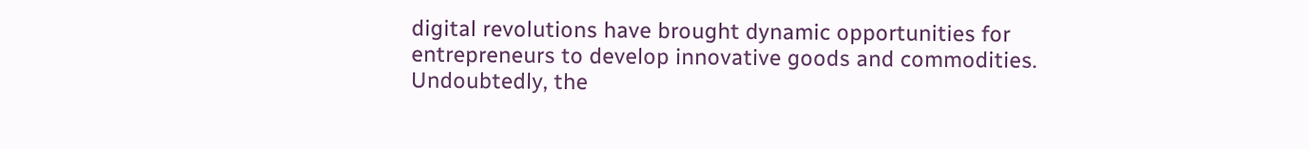digital revolutions have brought dynamic opportunities for entrepreneurs to develop innovative goods and commodities. Undoubtedly, the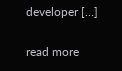developer […]

read more